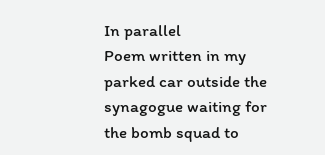In parallel
Poem written in my parked car outside the synagogue waiting for the bomb squad to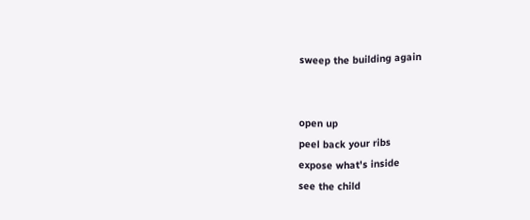sweep the building again


open up
peel back your ribs
expose what's inside
see the child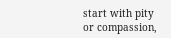start with pity
or compassion,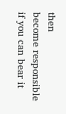then
become responsible
if you can bear it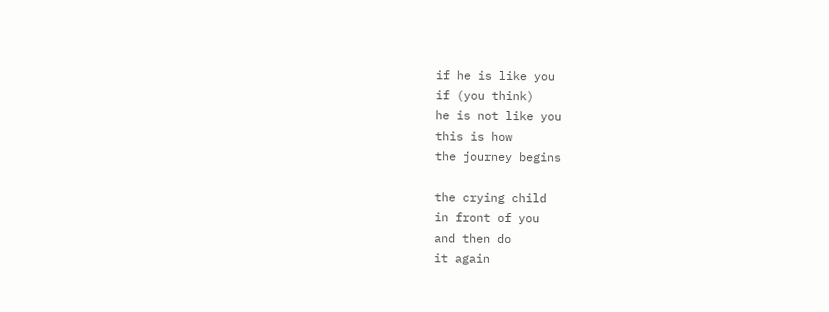if he is like you
if (you think)
he is not like you
this is how
the journey begins

the crying child
in front of you
and then do
it again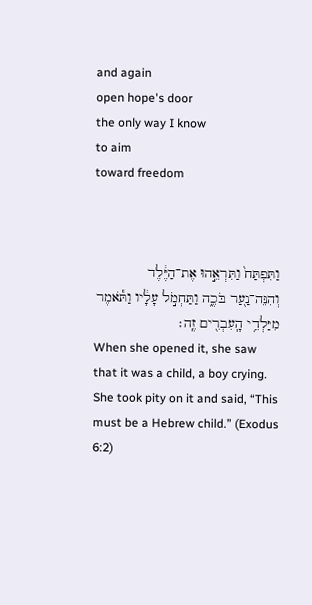and again
open hope's door
the only way I know
to aim
toward freedom



וַתִּפְתַּח֙ וַתִּרְאֵ֣הוּ אֶת־הַיֶּ֔לֶד וְהִנֵּה־נַ֖עַר בֹּכֶ֑ה וַתַּחְמֹ֣ל עָלָ֔יו וַתֹּ֕אמֶר מִיַּלְדֵ֥י הָֽעִבְרִ֖ים זֶֽה׃
When she opened it, she saw that it was a child, a boy crying. She took pity on it and said, “This must be a Hebrew child.” (Exodus 6:2)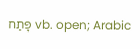פָּתַח vb. open; Arabic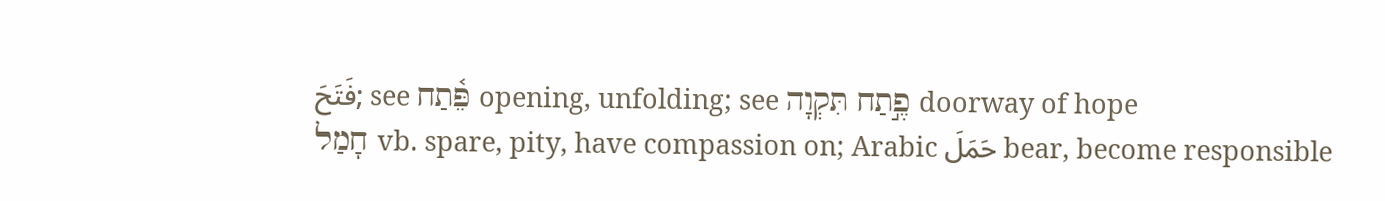فَتَحَ; see פֵּ֫תַח opening, unfolding; see פֶ֣תַח תִּקְוָה doorway of hope
חָמַל vb. spare, pity, have compassion on; Arabic حَمَلَ bear, become responsible